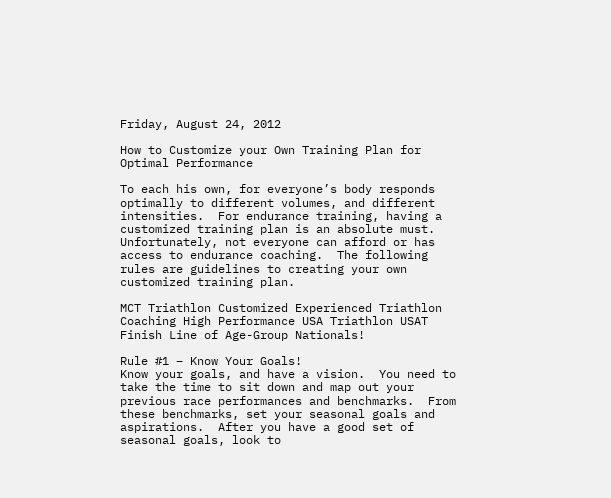Friday, August 24, 2012

How to Customize your Own Training Plan for Optimal Performance

To each his own, for everyone’s body responds optimally to different volumes, and different intensities.  For endurance training, having a customized training plan is an absolute must.  Unfortunately, not everyone can afford or has access to endurance coaching.  The following rules are guidelines to creating your own customized training plan.

MCT Triathlon Customized Experienced Triathlon Coaching High Performance USA Triathlon USAT
Finish Line of Age-Group Nationals!

Rule #1 – Know Your Goals!
Know your goals, and have a vision.  You need to take the time to sit down and map out your previous race performances and benchmarks.  From these benchmarks, set your seasonal goals and aspirations.  After you have a good set of seasonal goals, look to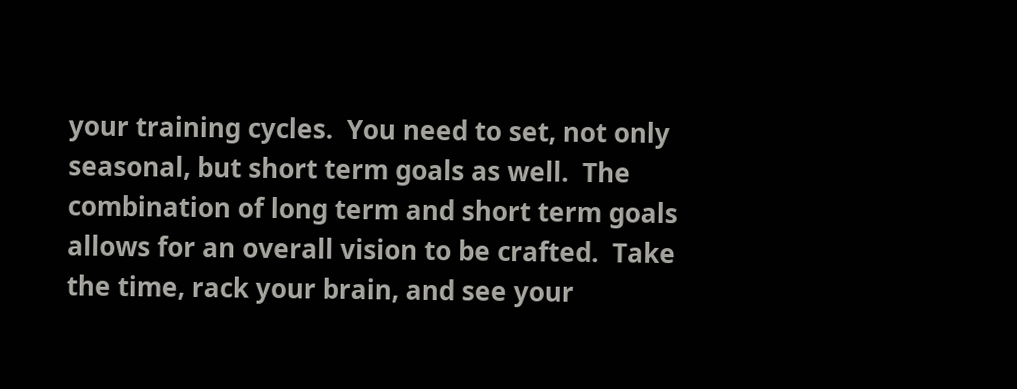your training cycles.  You need to set, not only seasonal, but short term goals as well.  The combination of long term and short term goals allows for an overall vision to be crafted.  Take the time, rack your brain, and see your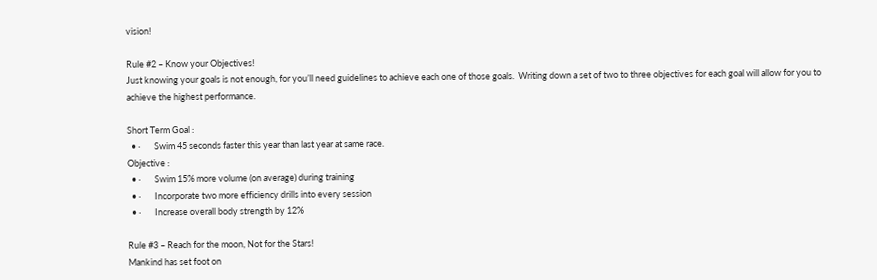vision!

Rule #2 – Know your Objectives!
Just knowing your goals is not enough, for you’ll need guidelines to achieve each one of those goals.  Writing down a set of two to three objectives for each goal will allow for you to achieve the highest performance.

Short Term Goal :
  • ·       Swim 45 seconds faster this year than last year at same race.
Objective :
  • ·       Swim 15% more volume (on average) during training
  • ·       Incorporate two more efficiency drills into every session
  • ·       Increase overall body strength by 12%

Rule #3 – Reach for the moon, Not for the Stars!
Mankind has set foot on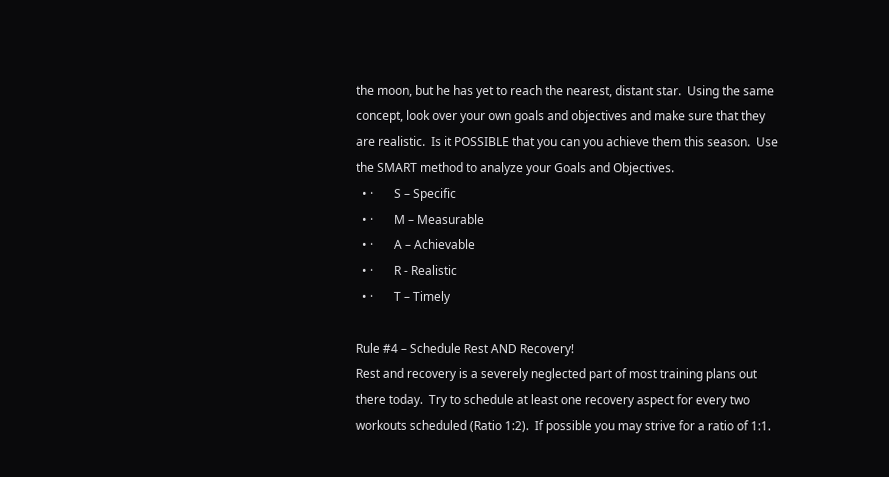the moon, but he has yet to reach the nearest, distant star.  Using the same concept, look over your own goals and objectives and make sure that they are realistic.  Is it POSSIBLE that you can you achieve them this season.  Use the SMART method to analyze your Goals and Objectives.
  • ·       S – Specific
  • ·       M – Measurable
  • ·       A – Achievable
  • ·       R - Realistic
  • ·       T – Timely

Rule #4 – Schedule Rest AND Recovery!
Rest and recovery is a severely neglected part of most training plans out there today.  Try to schedule at least one recovery aspect for every two workouts scheduled (Ratio 1:2).  If possible you may strive for a ratio of 1:1.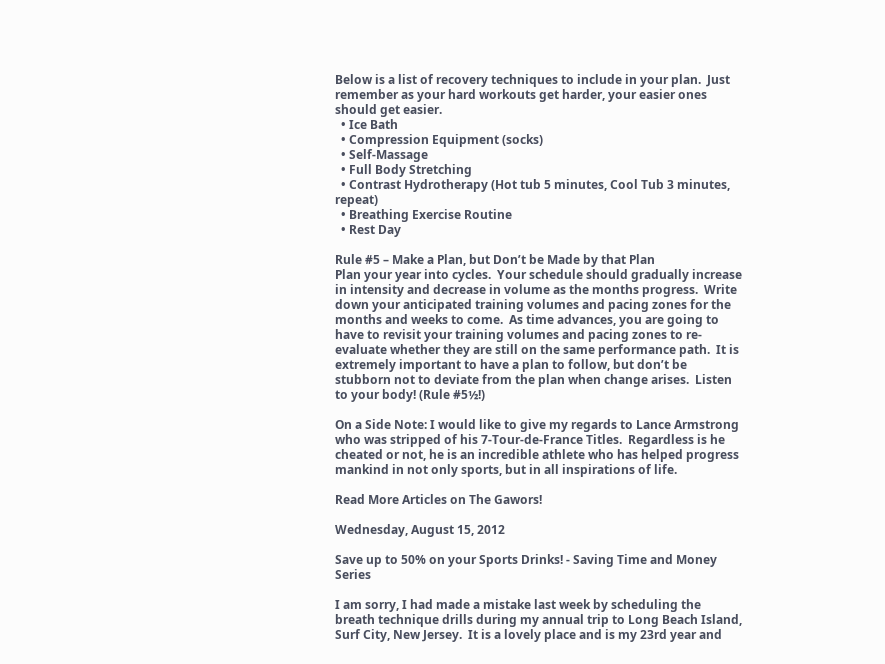Below is a list of recovery techniques to include in your plan.  Just remember as your hard workouts get harder, your easier ones should get easier.
  • Ice Bath
  • Compression Equipment (socks)
  • Self-Massage
  • Full Body Stretching
  • Contrast Hydrotherapy (Hot tub 5 minutes, Cool Tub 3 minutes, repeat)
  • Breathing Exercise Routine
  • Rest Day

Rule #5 – Make a Plan, but Don’t be Made by that Plan
Plan your year into cycles.  Your schedule should gradually increase in intensity and decrease in volume as the months progress.  Write down your anticipated training volumes and pacing zones for the months and weeks to come.  As time advances, you are going to have to revisit your training volumes and pacing zones to re-evaluate whether they are still on the same performance path.  It is extremely important to have a plan to follow, but don’t be stubborn not to deviate from the plan when change arises.  Listen to your body! (Rule #5½!)

On a Side Note: I would like to give my regards to Lance Armstrong who was stripped of his 7-Tour-de-France Titles.  Regardless is he cheated or not, he is an incredible athlete who has helped progress mankind in not only sports, but in all inspirations of life.

Read More Articles on The Gawors!

Wednesday, August 15, 2012

Save up to 50% on your Sports Drinks! - Saving Time and Money Series

I am sorry, I had made a mistake last week by scheduling the breath technique drills during my annual trip to Long Beach Island, Surf City, New Jersey.  It is a lovely place and is my 23rd year and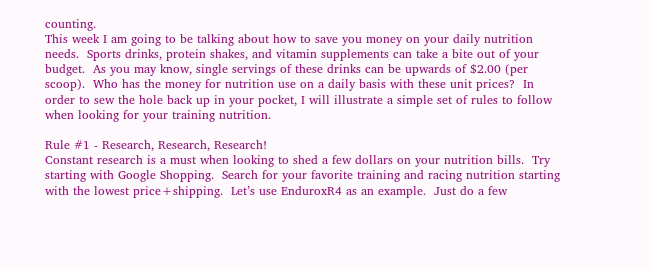counting.
This week I am going to be talking about how to save you money on your daily nutrition needs.  Sports drinks, protein shakes, and vitamin supplements can take a bite out of your budget.  As you may know, single servings of these drinks can be upwards of $2.00 (per scoop).  Who has the money for nutrition use on a daily basis with these unit prices?  In order to sew the hole back up in your pocket, I will illustrate a simple set of rules to follow when looking for your training nutrition.

Rule #1 - Research, Research, Research!
Constant research is a must when looking to shed a few dollars on your nutrition bills.  Try starting with Google Shopping.  Search for your favorite training and racing nutrition starting with the lowest price+shipping.  Let’s use EnduroxR4 as an example.  Just do a few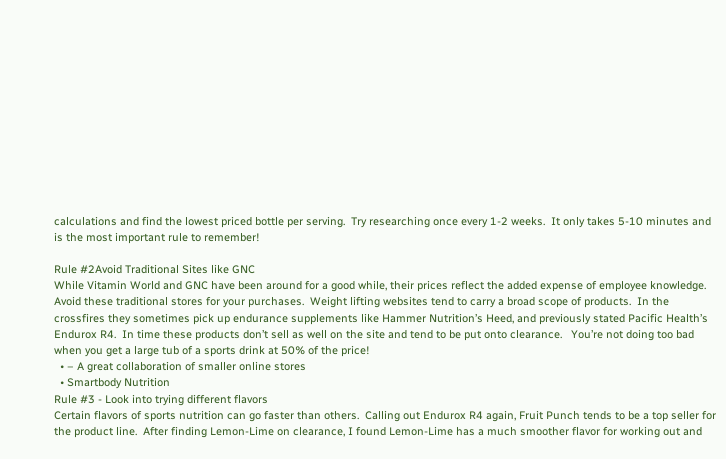calculations and find the lowest priced bottle per serving.  Try researching once every 1-2 weeks.  It only takes 5-10 minutes and is the most important rule to remember!

Rule #2Avoid Traditional Sites like GNC
While Vitamin World and GNC have been around for a good while, their prices reflect the added expense of employee knowledge.  Avoid these traditional stores for your purchases.  Weight lifting websites tend to carry a broad scope of products.  In the crossfires they sometimes pick up endurance supplements like Hammer Nutrition’s Heed, and previously stated Pacific Health’s Endurox R4.  In time these products don’t sell as well on the site and tend to be put onto clearance.   You’re not doing too bad when you get a large tub of a sports drink at 50% of the price!
  • – A great collaboration of smaller online stores
  • Smartbody Nutrition
Rule #3 - Look into trying different flavors
Certain flavors of sports nutrition can go faster than others.  Calling out Endurox R4 again, Fruit Punch tends to be a top seller for the product line.  After finding Lemon-Lime on clearance, I found Lemon-Lime has a much smoother flavor for working out and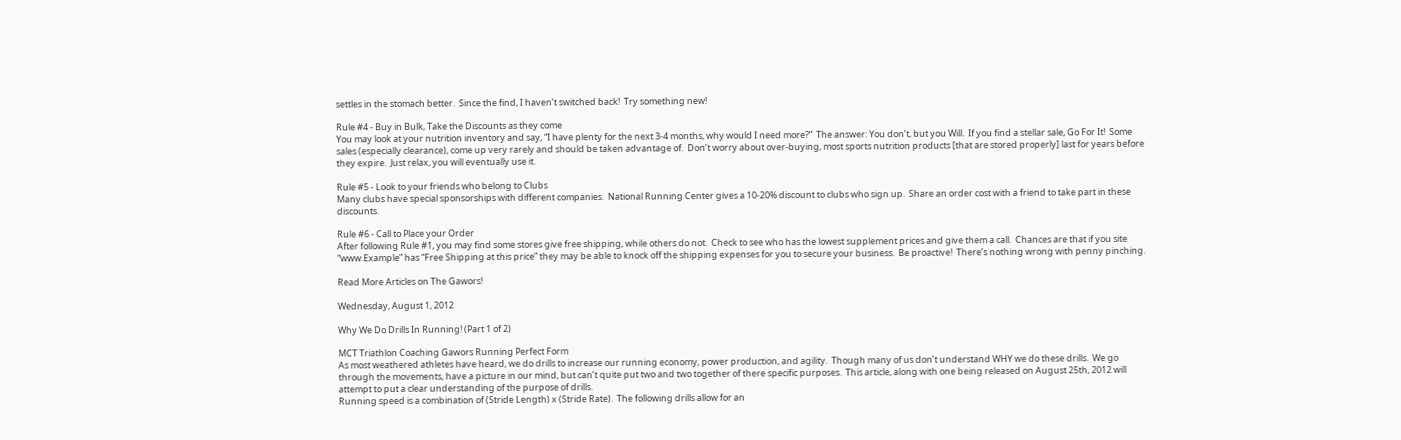settles in the stomach better.  Since the find, I haven’t switched back!  Try something new!

Rule #4 - Buy in Bulk, Take the Discounts as they come
You may look at your nutrition inventory and say, “I have plenty for the next 3-4 months, why would I need more?”  The answer: You don’t, but you Will.  If you find a stellar sale, Go For It!  Some sales (especially clearance), come up very rarely and should be taken advantage of.  Don’t worry about over-buying, most sports nutrition products [that are stored properly] last for years before they expire.  Just relax, you will eventually use it.

Rule #5 - Look to your friends who belong to Clubs
Many clubs have special sponsorships with different companies.  National Running Center gives a 10-20% discount to clubs who sign up.  Share an order cost with a friend to take part in these discounts.

Rule #6 - Call to Place your Order
After following Rule #1, you may find some stores give free shipping, while others do not.  Check to see who has the lowest supplement prices and give them a call.  Chances are that if you site “www.Example” has “Free Shipping at this price” they may be able to knock off the shipping expenses for you to secure your business.  Be proactive!  There’s nothing wrong with penny pinching.

Read More Articles on The Gawors!

Wednesday, August 1, 2012

Why We Do Drills In Running! (Part 1 of 2)

MCT Triathlon Coaching Gawors Running Perfect Form
As most weathered athletes have heard, we do drills to increase our running economy, power production, and agility.  Though many of us don’t understand WHY we do these drills.  We go through the movements, have a picture in our mind, but can’t quite put two and two together of there specific purposes.  This article, along with one being released on August 25th, 2012 will attempt to put a clear understanding of the purpose of drills.
Running speed is a combination of (Stride Length) x (Stride Rate).  The following drills allow for an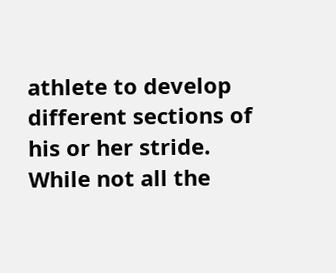athlete to develop different sections of his or her stride.  While not all the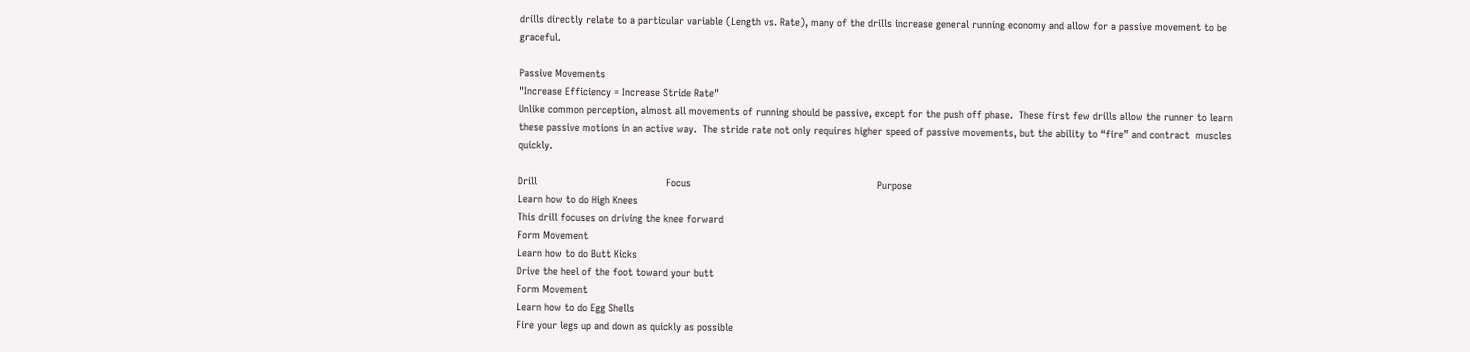drills directly relate to a particular variable (Length vs. Rate), many of the drills increase general running economy and allow for a passive movement to be graceful.

Passive Movements
"Increase Efficiency = Increase Stride Rate"
Unlike common perception, almost all movements of running should be passive, except for the push off phase.  These first few drills allow the runner to learn these passive motions in an active way.  The stride rate not only requires higher speed of passive movements, but the ability to “fire” and contract  muscles quickly.

Drill                                           Focus                                                              Purpose
Learn how to do High Knees
This drill focuses on driving the knee forward
Form Movement
Learn how to do Butt Kicks
Drive the heel of the foot toward your butt
Form Movement
Learn how to do Egg Shells
Fire your legs up and down as quickly as possible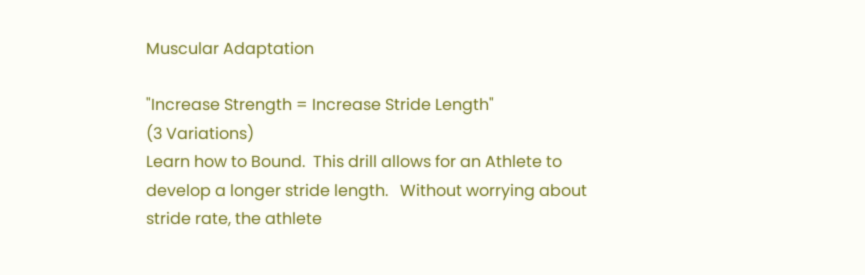Muscular Adaptation

"Increase Strength = Increase Stride Length"
(3 Variations)
Learn how to Bound.  This drill allows for an Athlete to develop a longer stride length.   Without worrying about stride rate, the athlete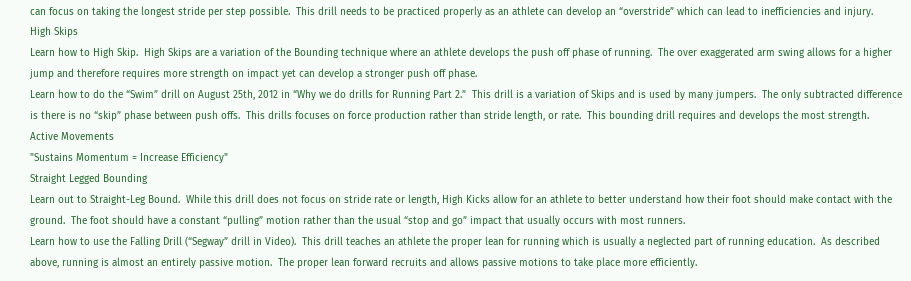can focus on taking the longest stride per step possible.  This drill needs to be practiced properly as an athlete can develop an “overstride” which can lead to inefficiencies and injury.
High Skips
Learn how to High Skip.  High Skips are a variation of the Bounding technique where an athlete develops the push off phase of running.  The over exaggerated arm swing allows for a higher jump and therefore requires more strength on impact yet can develop a stronger push off phase.
Learn how to do the “Swim” drill on August 25th, 2012 in “Why we do drills for Running Part 2.”  This drill is a variation of Skips and is used by many jumpers.  The only subtracted difference is there is no “skip” phase between push offs.  This drills focuses on force production rather than stride length, or rate.  This bounding drill requires and develops the most strength.
Active Movements
"Sustains Momentum = Increase Efficiency"
Straight Legged Bounding
Learn out to Straight-Leg Bound.  While this drill does not focus on stride rate or length, High Kicks allow for an athlete to better understand how their foot should make contact with the ground.  The foot should have a constant “pulling” motion rather than the usual “stop and go” impact that usually occurs with most runners.
Learn how to use the Falling Drill (“Segway” drill in Video).  This drill teaches an athlete the proper lean for running which is usually a neglected part of running education.  As described above, running is almost an entirely passive motion.  The proper lean forward recruits and allows passive motions to take place more efficiently.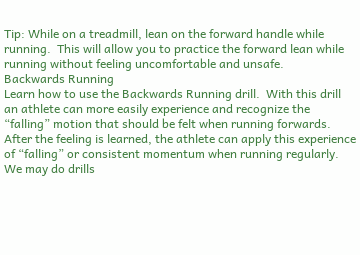Tip: While on a treadmill, lean on the forward handle while running.  This will allow you to practice the forward lean while running without feeling uncomfortable and unsafe.
Backwards Running
Learn how to use the Backwards Running drill.  With this drill an athlete can more easily experience and recognize the “falling” motion that should be felt when running forwards.  After the feeling is learned, the athlete can apply this experience of “falling” or consistent momentum when running regularly.
We may do drills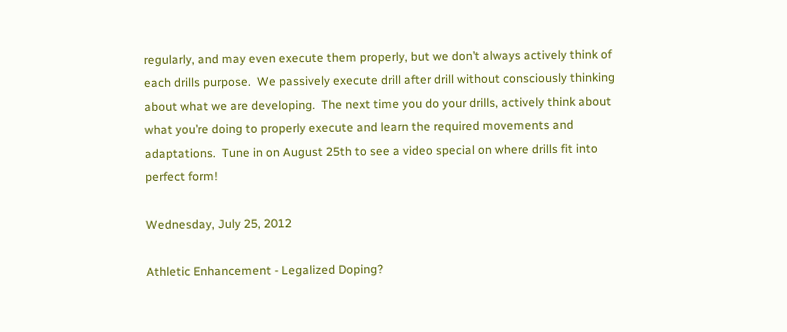regularly, and may even execute them properly, but we don’t always actively think of each drills purpose.  We passively execute drill after drill without consciously thinking about what we are developing.  The next time you do your drills, actively think about what you’re doing to properly execute and learn the required movements and adaptations.  Tune in on August 25th to see a video special on where drills fit into perfect form!

Wednesday, July 25, 2012

Athletic Enhancement - Legalized Doping?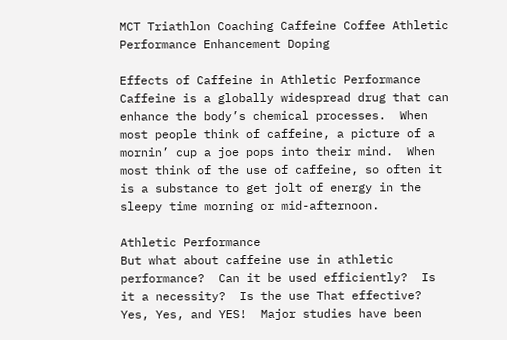MCT Triathlon Coaching Caffeine Coffee Athletic Performance Enhancement Doping

Effects of Caffeine in Athletic Performance
Caffeine is a globally widespread drug that can enhance the body’s chemical processes.  When most people think of caffeine, a picture of a mornin’ cup a joe pops into their mind.  When most think of the use of caffeine, so often it is a substance to get jolt of energy in the sleepy time morning or mid-afternoon.

Athletic Performance
But what about caffeine use in athletic performance?  Can it be used efficiently?  Is it a necessity?  Is the use That effective?  Yes, Yes, and YES!  Major studies have been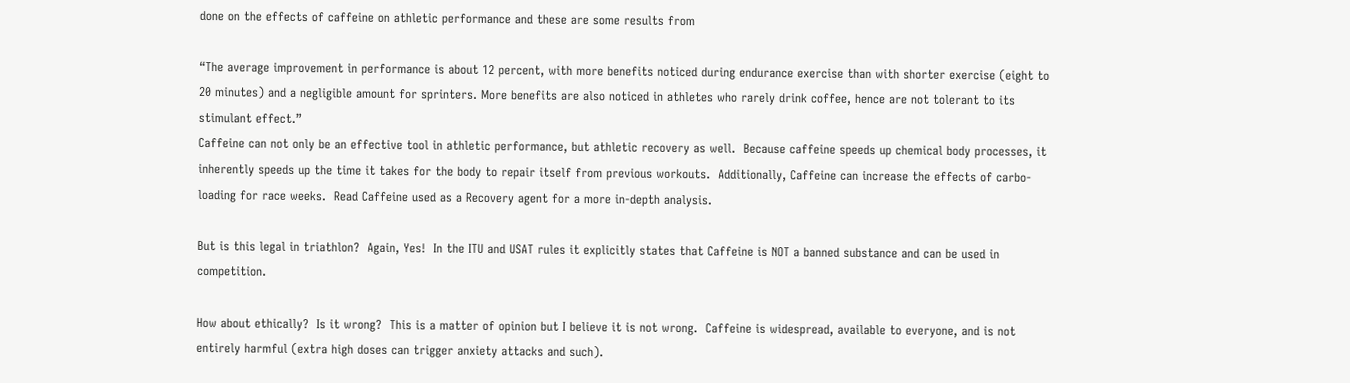done on the effects of caffeine on athletic performance and these are some results from

“The average improvement in performance is about 12 percent, with more benefits noticed during endurance exercise than with shorter exercise (eight to 20 minutes) and a negligible amount for sprinters. More benefits are also noticed in athletes who rarely drink coffee, hence are not tolerant to its stimulant effect.”
Caffeine can not only be an effective tool in athletic performance, but athletic recovery as well.  Because caffeine speeds up chemical body processes, it inherently speeds up the time it takes for the body to repair itself from previous workouts.  Additionally, Caffeine can increase the effects of carbo-loading for race weeks.  Read Caffeine used as a Recovery agent for a more in-depth analysis.

But is this legal in triathlon?  Again, Yes!  In the ITU and USAT rules it explicitly states that Caffeine is NOT a banned substance and can be used in competition.

How about ethically?  Is it wrong?  This is a matter of opinion but I believe it is not wrong.  Caffeine is widespread, available to everyone, and is not entirely harmful (extra high doses can trigger anxiety attacks and such).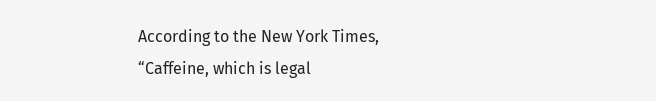According to the New York Times, “Caffeine, which is legal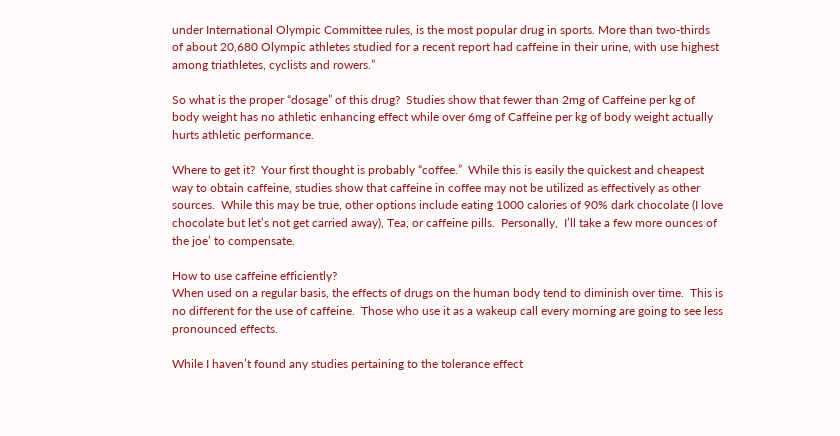under International Olympic Committee rules, is the most popular drug in sports. More than two-thirds of about 20,680 Olympic athletes studied for a recent report had caffeine in their urine, with use highest among triathletes, cyclists and rowers.”

So what is the proper “dosage” of this drug?  Studies show that fewer than 2mg of Caffeine per kg of body weight has no athletic enhancing effect while over 6mg of Caffeine per kg of body weight actually hurts athletic performance.

Where to get it?  Your first thought is probably “coffee.”  While this is easily the quickest and cheapest way to obtain caffeine, studies show that caffeine in coffee may not be utilized as effectively as other sources.  While this may be true, other options include eating 1000 calories of 90% dark chocolate (I love chocolate but let’s not get carried away), Tea, or caffeine pills.  Personally,  I’ll take a few more ounces of the joe’ to compensate.

How to use caffeine efficiently?
When used on a regular basis, the effects of drugs on the human body tend to diminish over time.  This is no different for the use of caffeine.  Those who use it as a wakeup call every morning are going to see less pronounced effects.

While I haven’t found any studies pertaining to the tolerance effect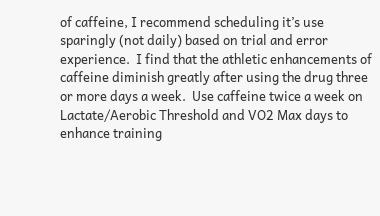of caffeine, I recommend scheduling it’s use sparingly (not daily) based on trial and error experience.  I find that the athletic enhancements of caffeine diminish greatly after using the drug three or more days a week.  Use caffeine twice a week on Lactate/Aerobic Threshold and VO2 Max days to enhance training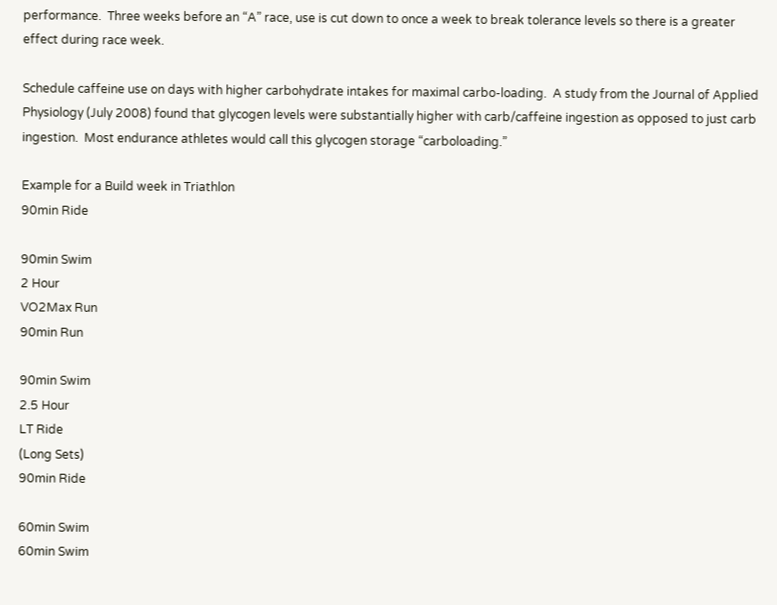performance.  Three weeks before an “A” race, use is cut down to once a week to break tolerance levels so there is a greater effect during race week.

Schedule caffeine use on days with higher carbohydrate intakes for maximal carbo-loading.  A study from the Journal of Applied Physiology (July 2008) found that glycogen levels were substantially higher with carb/caffeine ingestion as opposed to just carb ingestion.  Most endurance athletes would call this glycogen storage “carboloading.”

Example for a Build week in Triathlon
90min Ride

90min Swim
2 Hour
VO2Max Run
90min Run

90min Swim
2.5 Hour
LT Ride
(Long Sets)
90min Ride

60min Swim
60min Swim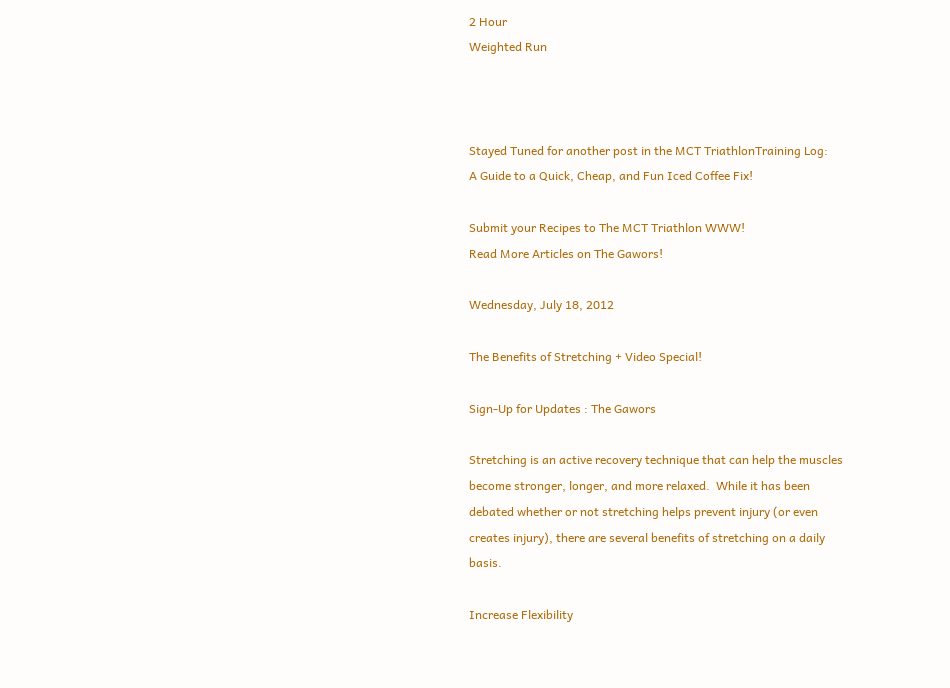2 Hour
Weighted Run



Stayed Tuned for another post in the MCT TriathlonTraining Log:
A Guide to a Quick, Cheap, and Fun Iced Coffee Fix!

Submit your Recipes to The MCT Triathlon WWW!
Read More Articles on The Gawors!

Wednesday, July 18, 2012

The Benefits of Stretching + Video Special!

Sign-Up for Updates : The Gawors

Stretching is an active recovery technique that can help the muscles become stronger, longer, and more relaxed.  While it has been debated whether or not stretching helps prevent injury (or even creates injury), there are several benefits of stretching on a daily basis.

Increase Flexibility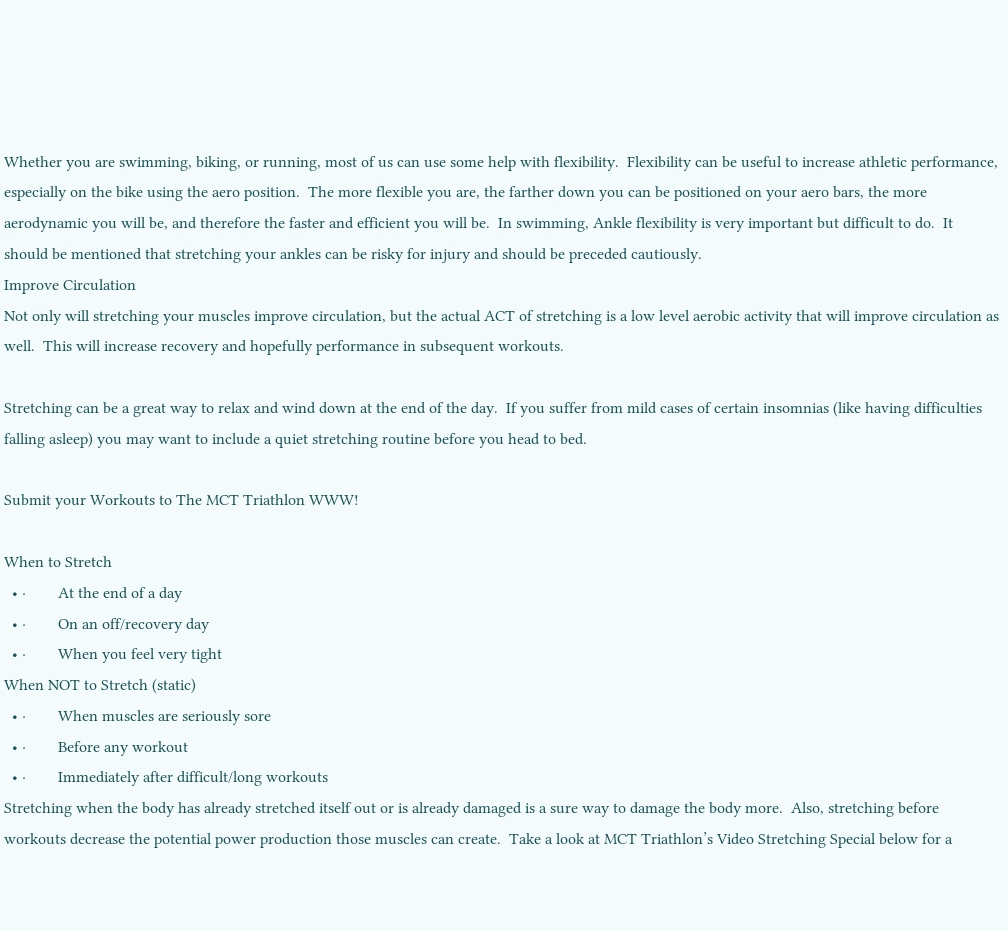Whether you are swimming, biking, or running, most of us can use some help with flexibility.  Flexibility can be useful to increase athletic performance, especially on the bike using the aero position.  The more flexible you are, the farther down you can be positioned on your aero bars, the more aerodynamic you will be, and therefore the faster and efficient you will be.  In swimming, Ankle flexibility is very important but difficult to do.  It should be mentioned that stretching your ankles can be risky for injury and should be preceded cautiously.
Improve Circulation
Not only will stretching your muscles improve circulation, but the actual ACT of stretching is a low level aerobic activity that will improve circulation as well.  This will increase recovery and hopefully performance in subsequent workouts.

Stretching can be a great way to relax and wind down at the end of the day.  If you suffer from mild cases of certain insomnias (like having difficulties falling asleep) you may want to include a quiet stretching routine before you head to bed.

Submit your Workouts to The MCT Triathlon WWW!

When to Stretch
  • ·        At the end of a day
  • ·        On an off/recovery day
  • ·        When you feel very tight
When NOT to Stretch (static)
  • ·        When muscles are seriously sore
  • ·        Before any workout
  • ·        Immediately after difficult/long workouts
Stretching when the body has already stretched itself out or is already damaged is a sure way to damage the body more.  Also, stretching before workouts decrease the potential power production those muscles can create.  Take a look at MCT Triathlon’s Video Stretching Special below for a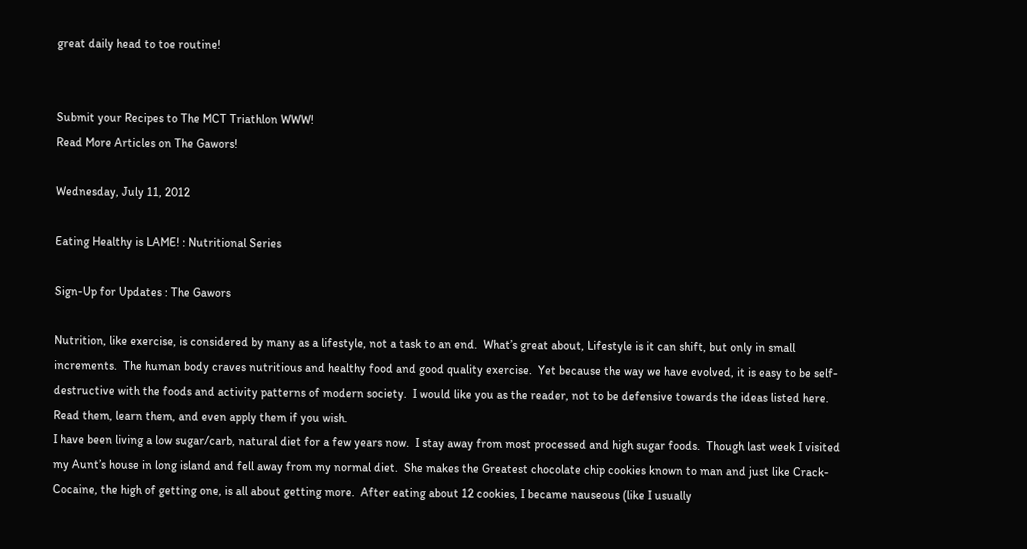great daily head to toe routine!


Submit your Recipes to The MCT Triathlon WWW!
Read More Articles on The Gawors!

Wednesday, July 11, 2012

Eating Healthy is LAME! : Nutritional Series

Sign-Up for Updates : The Gawors

Nutrition, like exercise, is considered by many as a lifestyle, not a task to an end.  What’s great about, Lifestyle is it can shift, but only in small increments.  The human body craves nutritious and healthy food and good quality exercise.  Yet because the way we have evolved, it is easy to be self-destructive with the foods and activity patterns of modern society.  I would like you as the reader, not to be defensive towards the ideas listed here.  Read them, learn them, and even apply them if you wish.
I have been living a low sugar/carb, natural diet for a few years now.  I stay away from most processed and high sugar foods.  Though last week I visited my Aunt’s house in long island and fell away from my normal diet.  She makes the Greatest chocolate chip cookies known to man and just like Crack-Cocaine, the high of getting one, is all about getting more.  After eating about 12 cookies, I became nauseous (like I usually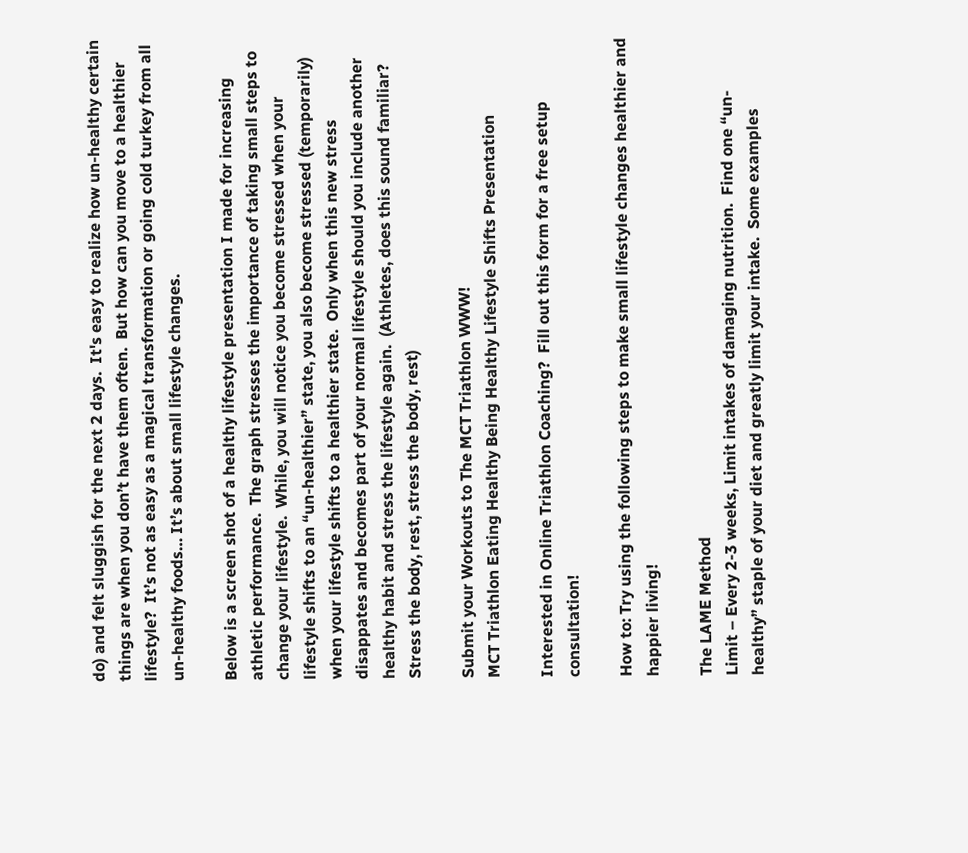do) and felt sluggish for the next 2 days.  It's easy to realize how un-healthy certain things are when you don’t have them often.  But how can you move to a healthier lifestyle?  It’s not as easy as a magical transformation or going cold turkey from all un-healthy foods… It’s about small lifestyle changes.

Below is a screen shot of a healthy lifestyle presentation I made for increasing athletic performance.  The graph stresses the importance of taking small steps to change your lifestyle.  While, you will notice you become stressed when your lifestyle shifts to an “un-healthier” state, you also become stressed (temporarily) when your lifestyle shifts to a healthier state.  Only when this new stress disappates and becomes part of your normal lifestyle should you include another healthy habit and stress the lifestyle again.  (Athletes, does this sound familiar?  Stress the body, rest, stress the body, rest)

Submit your Workouts to The MCT Triathlon WWW!
MCT Triathlon Eating Healthy Being Healthy Lifestyle Shifts Presentation

Interested in Online Triathlon Coaching?  Fill out this form for a free setup consultation!

How to: Try using the following steps to make small lifestyle changes healthier and happier living!

The LAME Method
Limit – Every 2-3 weeks, Limit intakes of damaging nutrition.  Find one “un-healthy” staple of your diet and greatly limit your intake.  Some examples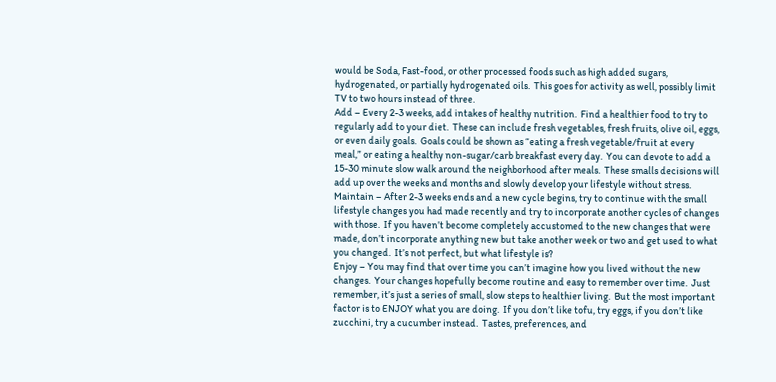would be Soda, Fast-food, or other processed foods such as high added sugars, hydrogenated, or partially hydrogenated oils.  This goes for activity as well, possibly limit TV to two hours instead of three.
Add – Every 2-3 weeks, add intakes of healthy nutrition.  Find a healthier food to try to regularly add to your diet.  These can include fresh vegetables, fresh fruits, olive oil, eggs, or even daily goals.  Goals could be shown as “eating a fresh vegetable/fruit at every meal,” or eating a healthy non-sugar/carb breakfast every day.  You can devote to add a 15-30 minute slow walk around the neighborhood after meals.  These smalls decisions will add up over the weeks and months and slowly develop your lifestyle without stress.
Maintain – After 2-3 weeks ends and a new cycle begins, try to continue with the small lifestyle changes you had made recently and try to incorporate another cycles of changes with those.  If you haven’t become completely accustomed to the new changes that were made, don’t incorporate anything new but take another week or two and get used to what you changed.  It’s not perfect, but what lifestyle is?
Enjoy – You may find that over time you can’t imagine how you lived without the new changes.  Your changes hopefully become routine and easy to remember over time.  Just remember, it’s just a series of small, slow steps to healthier living.  But the most important factor is to ENJOY what you are doing.  If you don’t like tofu, try eggs, if you don’t like zucchini, try a cucumber instead.  Tastes, preferences, and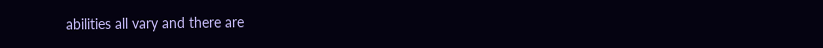abilities all vary and there are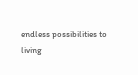endless possibilities to living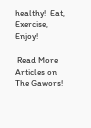healthy!  Eat, Exercise, Enjoy!

 Read More Articles on The Gawors!